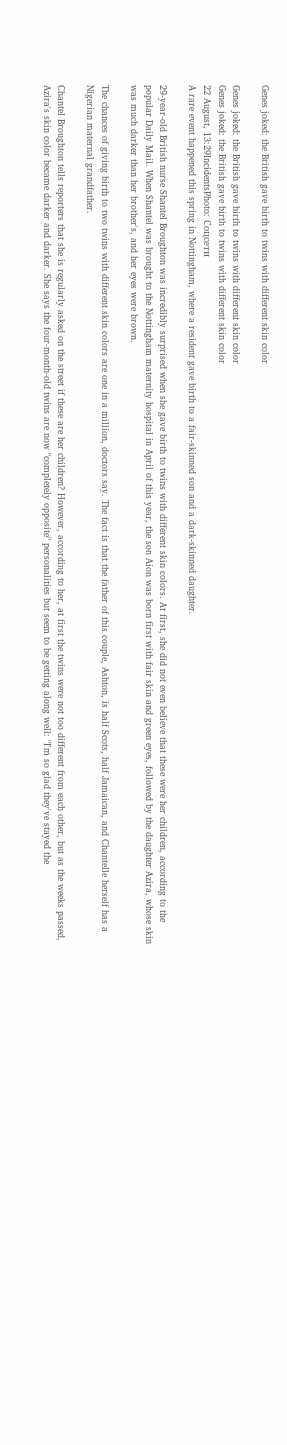Genes joked: the British gave birth to twins with different skin color

Genes joked: the British gave birth to twins with different skin color
Genes joked: the British gave birth to twins with different skin color
22 August, 13:29IncidentsPhoto: Соцсети
A rare event happened this spring in Nottingham, where a resident gave birth to a fair-skinned son and a dark-skinned daughter.

29-year-old British nurse Shantel Broughton was incredibly surprised when she gave birth to twins with different skin colors. At first, she did not even believe that these were her children, according to the popular Daily Mail. When Shantel was brought to the Nottingham maternity hospital in April of this year, the son Aion was born first with fair skin and green eyes, followed by the daughter Azira, whose skin was much darker than her brother's, and her eyes were brown.

The chances of giving birth to two twins with different skin colors are one in a million, doctors say. The fact is that the father of this couple, Ashton, is half Scots, half Jamaican, and Chantelle herself has a Nigerian maternal grandfather.

Chantel Broughton tells reporters that she is regularly asked on the street if these are her children? However, according to her, at first the twins were not too different from each other, but as the weeks passed, Azira's skin color became darker and darker. She says the four-month-old twins are now "completely opposite" personalities but seem to be getting along well: "I'm so glad they've stayed the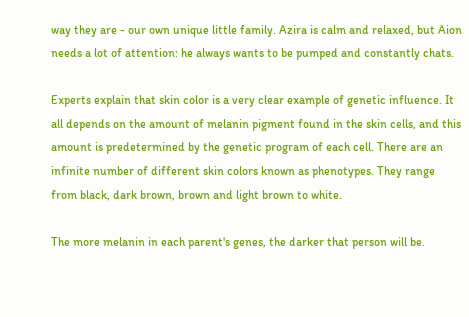way they are - our own unique little family. Azira is calm and relaxed, but Aion needs a lot of attention: he always wants to be pumped and constantly chats.

Experts explain that skin color is a very clear example of genetic influence. It all depends on the amount of melanin pigment found in the skin cells, and this amount is predetermined by the genetic program of each cell. There are an infinite number of different skin colors known as phenotypes. They range from black, dark brown, brown and light brown to white.

The more melanin in each parent's genes, the darker that person will be.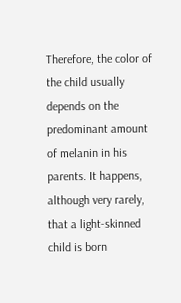Therefore, the color of the child usually depends on the predominant amount of melanin in his parents. It happens, although very rarely, that a light-skinned child is born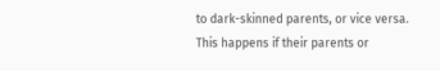to dark-skinned parents, or vice versa. This happens if their parents or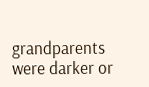grandparents were darker or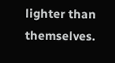lighter than themselves.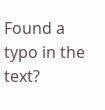Found a typo in the text?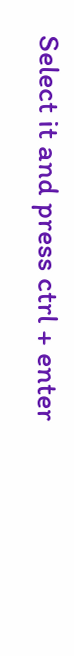Select it and press ctrl + enter